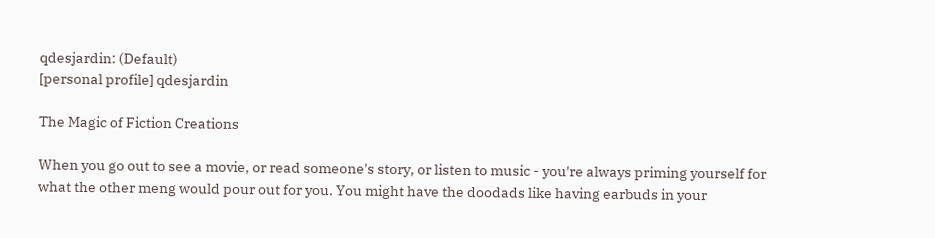qdesjardin: (Default)
[personal profile] qdesjardin

The Magic of Fiction Creations

When you go out to see a movie, or read someone's story, or listen to music - you're always priming yourself for what the other meng would pour out for you. You might have the doodads like having earbuds in your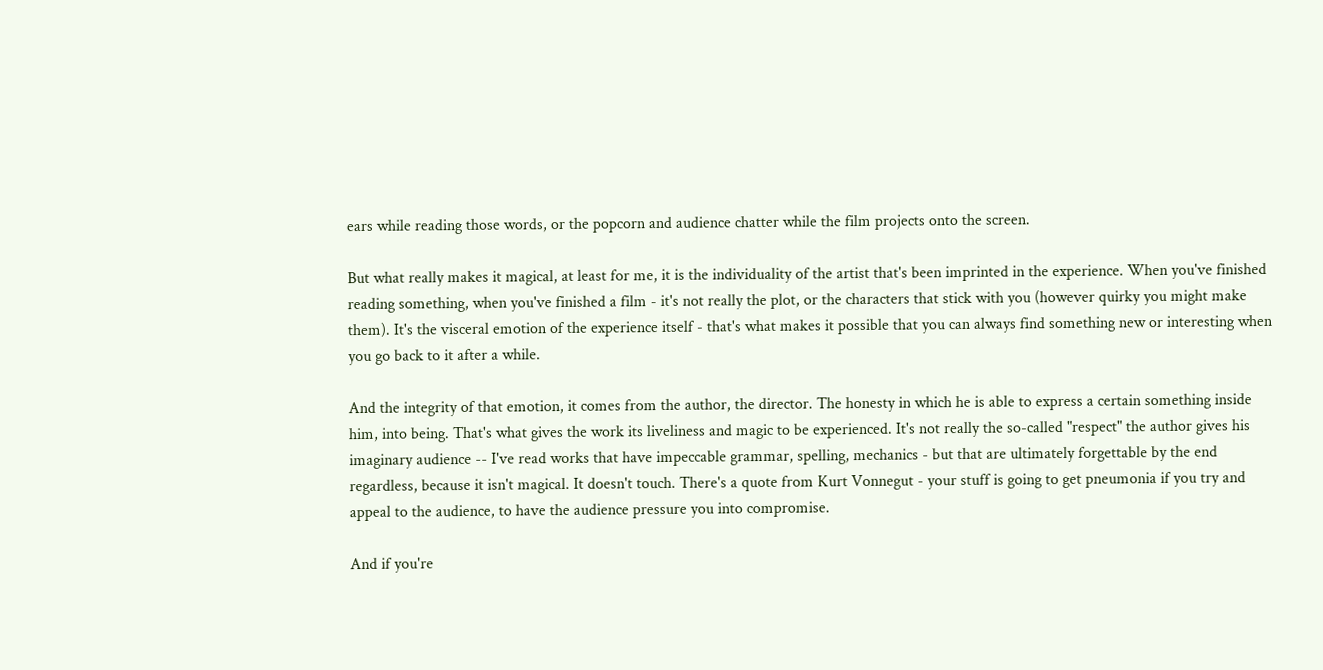ears while reading those words, or the popcorn and audience chatter while the film projects onto the screen.

But what really makes it magical, at least for me, it is the individuality of the artist that's been imprinted in the experience. When you've finished reading something, when you've finished a film - it's not really the plot, or the characters that stick with you (however quirky you might make them). It's the visceral emotion of the experience itself - that's what makes it possible that you can always find something new or interesting when you go back to it after a while.

And the integrity of that emotion, it comes from the author, the director. The honesty in which he is able to express a certain something inside him, into being. That's what gives the work its liveliness and magic to be experienced. It's not really the so-called "respect" the author gives his imaginary audience -- I've read works that have impeccable grammar, spelling, mechanics - but that are ultimately forgettable by the end regardless, because it isn't magical. It doesn't touch. There's a quote from Kurt Vonnegut - your stuff is going to get pneumonia if you try and appeal to the audience, to have the audience pressure you into compromise.

And if you're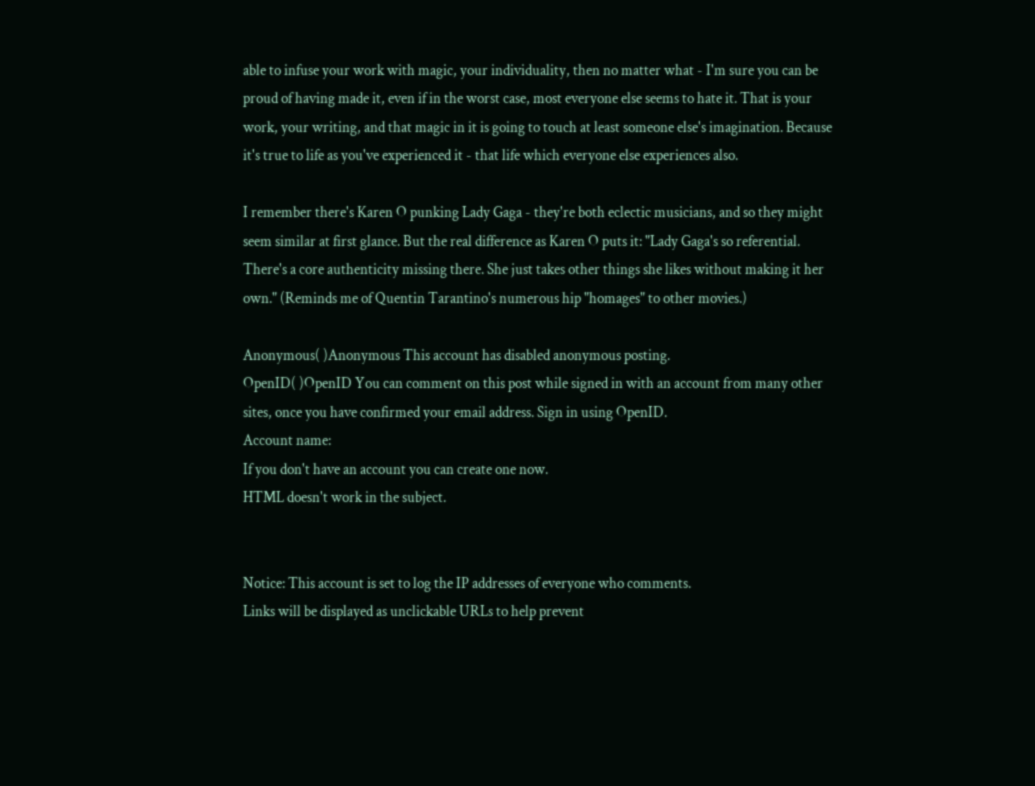able to infuse your work with magic, your individuality, then no matter what - I'm sure you can be proud of having made it, even if in the worst case, most everyone else seems to hate it. That is your work, your writing, and that magic in it is going to touch at least someone else's imagination. Because it's true to life as you've experienced it - that life which everyone else experiences also.

I remember there's Karen O punking Lady Gaga - they're both eclectic musicians, and so they might seem similar at first glance. But the real difference as Karen O puts it: "Lady Gaga's so referential. There's a core authenticity missing there. She just takes other things she likes without making it her own." (Reminds me of Quentin Tarantino's numerous hip "homages" to other movies.)

Anonymous( )Anonymous This account has disabled anonymous posting.
OpenID( )OpenID You can comment on this post while signed in with an account from many other sites, once you have confirmed your email address. Sign in using OpenID.
Account name:
If you don't have an account you can create one now.
HTML doesn't work in the subject.


Notice: This account is set to log the IP addresses of everyone who comments.
Links will be displayed as unclickable URLs to help prevent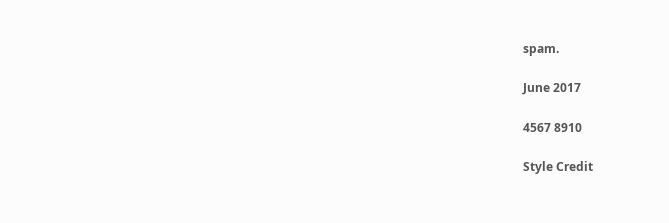spam.

June 2017

4567 8910

Style Credit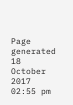Page generated 18 October 2017 02:55 pm